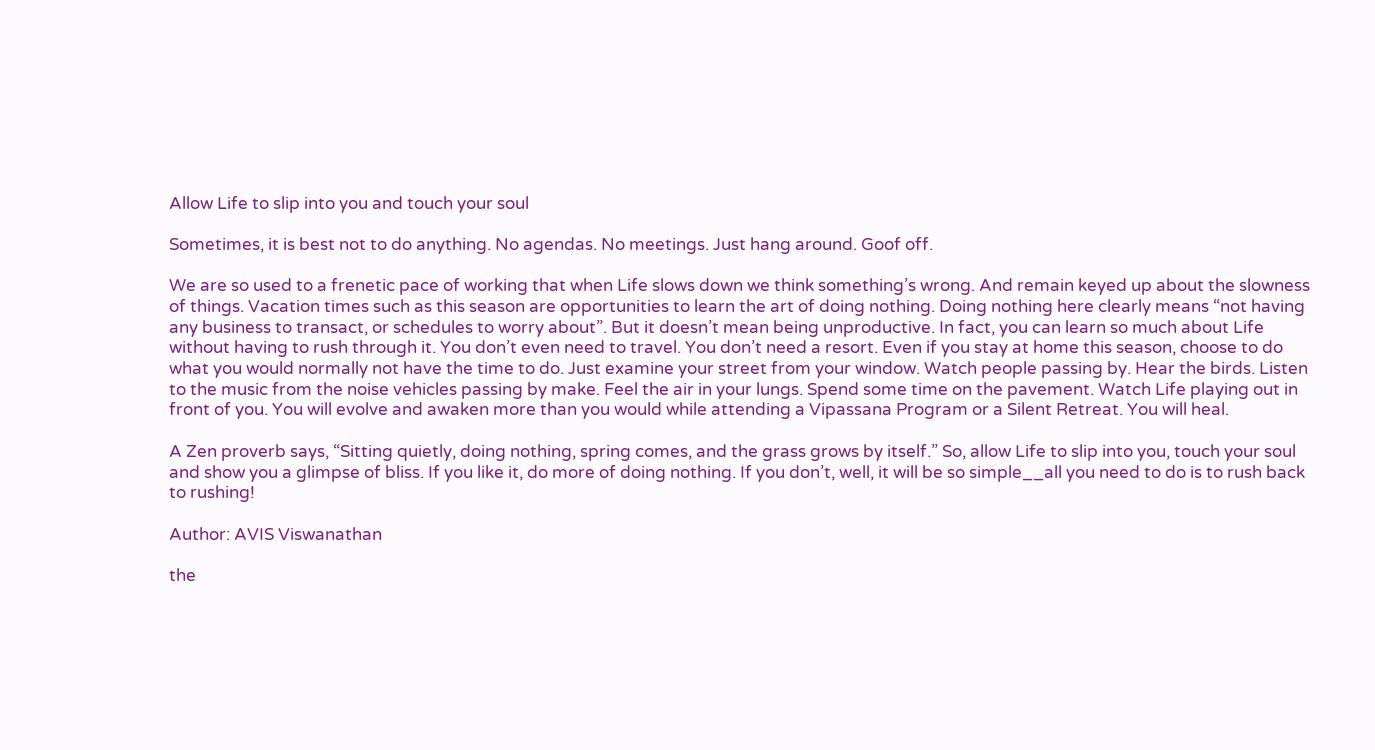Allow Life to slip into you and touch your soul

Sometimes, it is best not to do anything. No agendas. No meetings. Just hang around. Goof off.

We are so used to a frenetic pace of working that when Life slows down we think something’s wrong. And remain keyed up about the slowness of things. Vacation times such as this season are opportunities to learn the art of doing nothing. Doing nothing here clearly means “not having any business to transact, or schedules to worry about”. But it doesn’t mean being unproductive. In fact, you can learn so much about Life without having to rush through it. You don’t even need to travel. You don’t need a resort. Even if you stay at home this season, choose to do what you would normally not have the time to do. Just examine your street from your window. Watch people passing by. Hear the birds. Listen to the music from the noise vehicles passing by make. Feel the air in your lungs. Spend some time on the pavement. Watch Life playing out in front of you. You will evolve and awaken more than you would while attending a Vipassana Program or a Silent Retreat. You will heal.

A Zen proverb says, “Sitting quietly, doing nothing, spring comes, and the grass grows by itself.” So, allow Life to slip into you, touch your soul and show you a glimpse of bliss. If you like it, do more of doing nothing. If you don’t, well, it will be so simple__all you need to do is to rush back to rushing!

Author: AVIS Viswanathan

the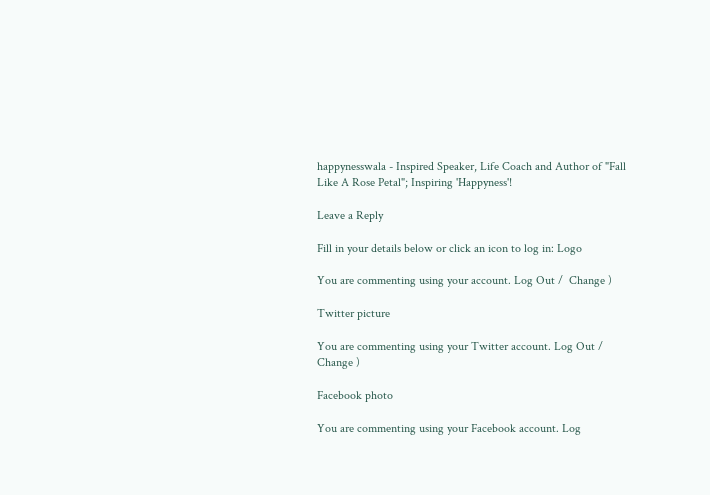happynesswala - Inspired Speaker, Life Coach and Author of "Fall Like A Rose Petal"; Inspiring 'Happyness'!

Leave a Reply

Fill in your details below or click an icon to log in: Logo

You are commenting using your account. Log Out /  Change )

Twitter picture

You are commenting using your Twitter account. Log Out /  Change )

Facebook photo

You are commenting using your Facebook account. Log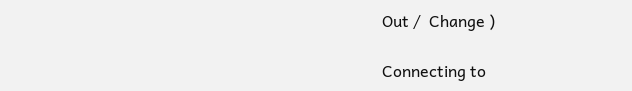Out /  Change )

Connecting to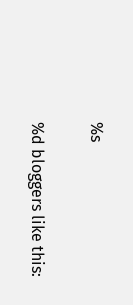%s

%d bloggers like this: